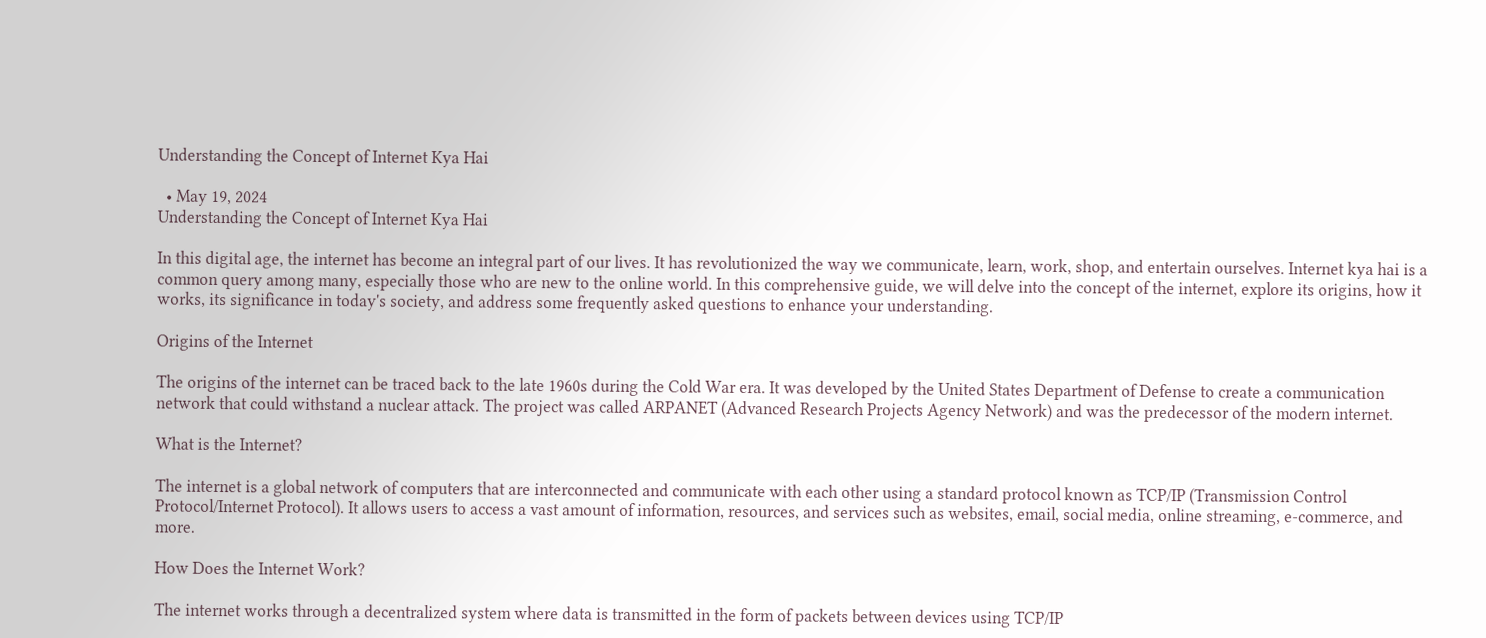Understanding the Concept of Internet Kya Hai

  • May 19, 2024
Understanding the Concept of Internet Kya Hai

In this digital age, the internet has become an integral part of our lives. It has revolutionized the way we communicate, learn, work, shop, and entertain ourselves. Internet kya hai is a common query among many, especially those who are new to the online world. In this comprehensive guide, we will delve into the concept of the internet, explore its origins, how it works, its significance in today's society, and address some frequently asked questions to enhance your understanding.

Origins of the Internet

The origins of the internet can be traced back to the late 1960s during the Cold War era. It was developed by the United States Department of Defense to create a communication network that could withstand a nuclear attack. The project was called ARPANET (Advanced Research Projects Agency Network) and was the predecessor of the modern internet.

What is the Internet?

The internet is a global network of computers that are interconnected and communicate with each other using a standard protocol known as TCP/IP (Transmission Control Protocol/Internet Protocol). It allows users to access a vast amount of information, resources, and services such as websites, email, social media, online streaming, e-commerce, and more.

How Does the Internet Work?

The internet works through a decentralized system where data is transmitted in the form of packets between devices using TCP/IP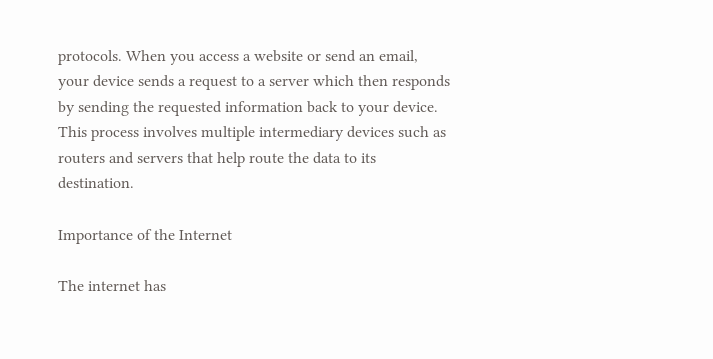protocols. When you access a website or send an email, your device sends a request to a server which then responds by sending the requested information back to your device. This process involves multiple intermediary devices such as routers and servers that help route the data to its destination.

Importance of the Internet

The internet has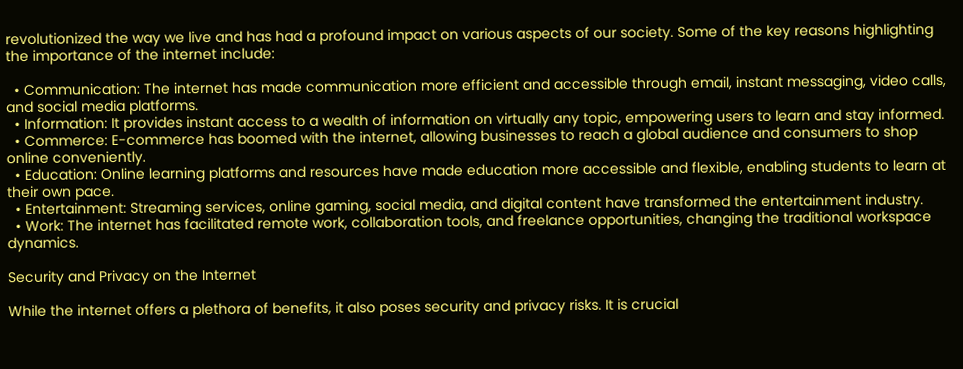revolutionized the way we live and has had a profound impact on various aspects of our society. Some of the key reasons highlighting the importance of the internet include:

  • Communication: The internet has made communication more efficient and accessible through email, instant messaging, video calls, and social media platforms.
  • Information: It provides instant access to a wealth of information on virtually any topic, empowering users to learn and stay informed.
  • Commerce: E-commerce has boomed with the internet, allowing businesses to reach a global audience and consumers to shop online conveniently.
  • Education: Online learning platforms and resources have made education more accessible and flexible, enabling students to learn at their own pace.
  • Entertainment: Streaming services, online gaming, social media, and digital content have transformed the entertainment industry.
  • Work: The internet has facilitated remote work, collaboration tools, and freelance opportunities, changing the traditional workspace dynamics.

Security and Privacy on the Internet

While the internet offers a plethora of benefits, it also poses security and privacy risks. It is crucial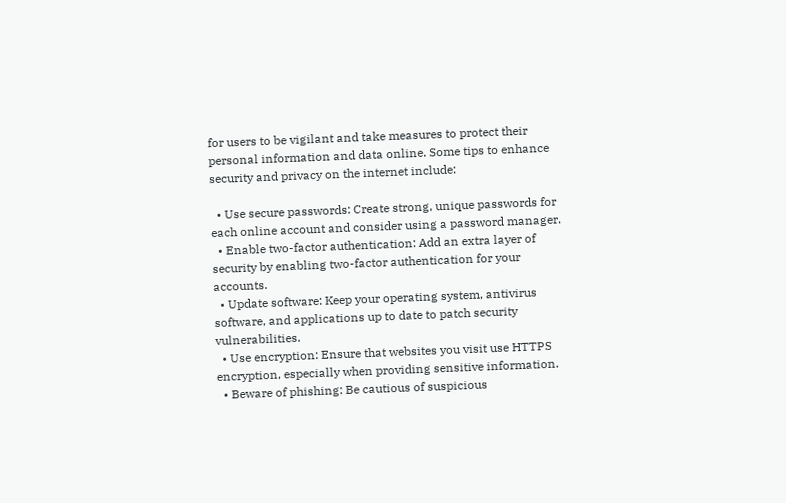for users to be vigilant and take measures to protect their personal information and data online. Some tips to enhance security and privacy on the internet include:

  • Use secure passwords: Create strong, unique passwords for each online account and consider using a password manager.
  • Enable two-factor authentication: Add an extra layer of security by enabling two-factor authentication for your accounts.
  • Update software: Keep your operating system, antivirus software, and applications up to date to patch security vulnerabilities.
  • Use encryption: Ensure that websites you visit use HTTPS encryption, especially when providing sensitive information.
  • Beware of phishing: Be cautious of suspicious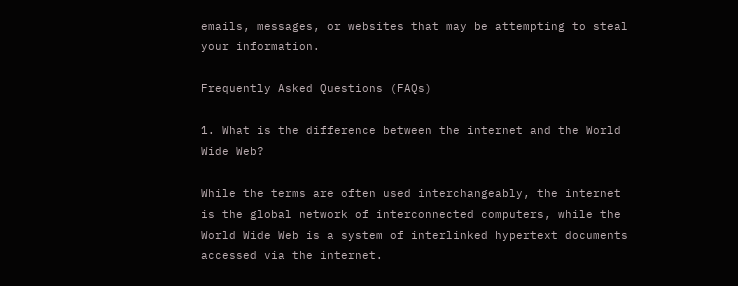emails, messages, or websites that may be attempting to steal your information.

Frequently Asked Questions (FAQs)

1. What is the difference between the internet and the World Wide Web?

While the terms are often used interchangeably, the internet is the global network of interconnected computers, while the World Wide Web is a system of interlinked hypertext documents accessed via the internet.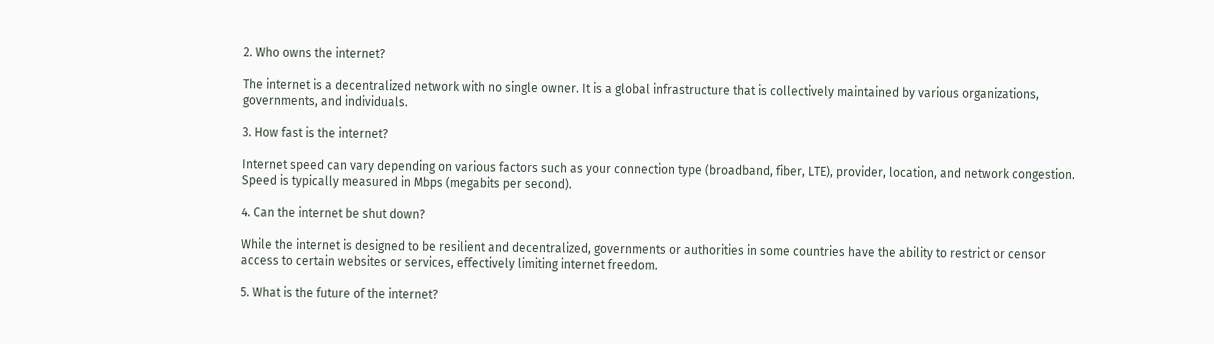2. Who owns the internet?

The internet is a decentralized network with no single owner. It is a global infrastructure that is collectively maintained by various organizations, governments, and individuals.

3. How fast is the internet?

Internet speed can vary depending on various factors such as your connection type (broadband, fiber, LTE), provider, location, and network congestion. Speed is typically measured in Mbps (megabits per second).

4. Can the internet be shut down?

While the internet is designed to be resilient and decentralized, governments or authorities in some countries have the ability to restrict or censor access to certain websites or services, effectively limiting internet freedom.

5. What is the future of the internet?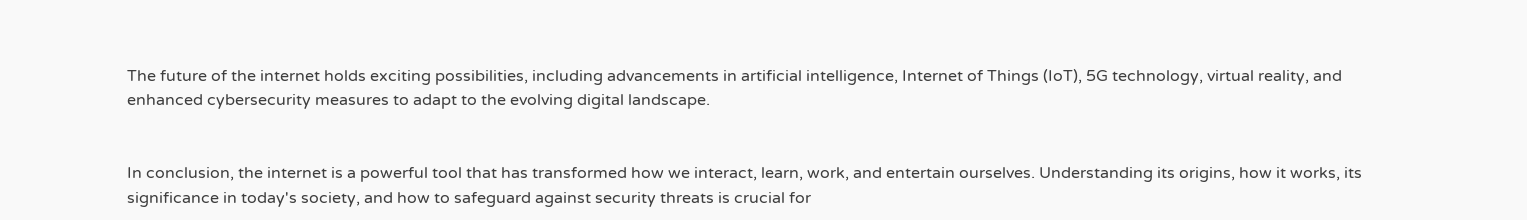The future of the internet holds exciting possibilities, including advancements in artificial intelligence, Internet of Things (IoT), 5G technology, virtual reality, and enhanced cybersecurity measures to adapt to the evolving digital landscape.


In conclusion, the internet is a powerful tool that has transformed how we interact, learn, work, and entertain ourselves. Understanding its origins, how it works, its significance in today's society, and how to safeguard against security threats is crucial for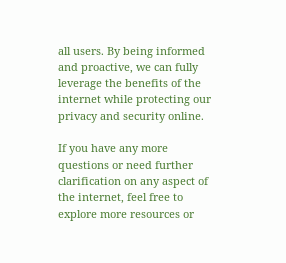all users. By being informed and proactive, we can fully leverage the benefits of the internet while protecting our privacy and security online.

If you have any more questions or need further clarification on any aspect of the internet, feel free to explore more resources or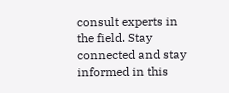consult experts in the field. Stay connected and stay informed in this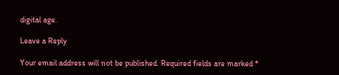digital age.

Leave a Reply

Your email address will not be published. Required fields are marked *